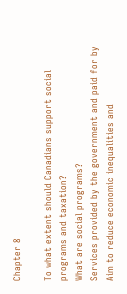Chapter 8

To what extent should Canadians support social
programs and taxation?
What are social programs?
Services provided by the government and paid for by
Aim to reduce economic inequalities and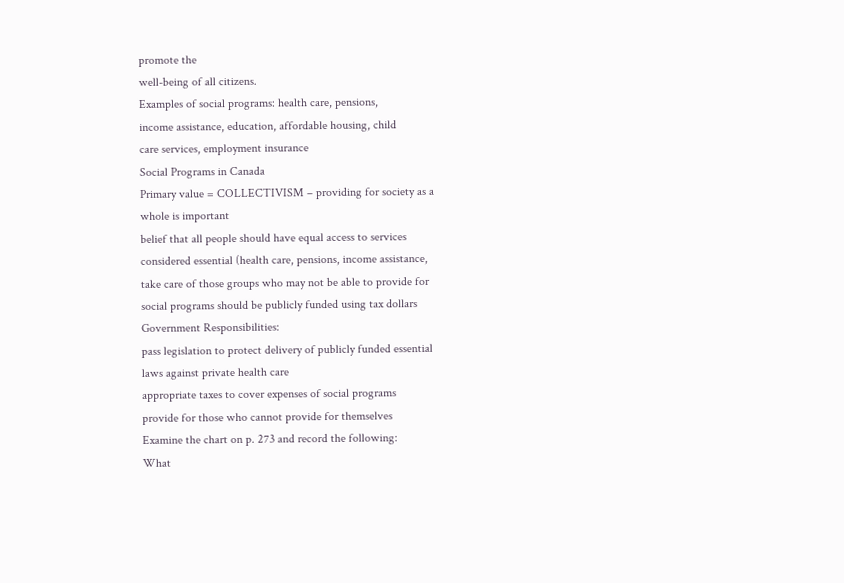promote the
well-being of all citizens.
Examples of social programs: health care, pensions,
income assistance, education, affordable housing, child
care services, employment insurance
Social Programs in Canada
Primary value = COLLECTIVISM – providing for society as a
whole is important
belief that all people should have equal access to services
considered essential (health care, pensions, income assistance,
take care of those groups who may not be able to provide for
social programs should be publicly funded using tax dollars
Government Responsibilities:
pass legislation to protect delivery of publicly funded essential
laws against private health care
appropriate taxes to cover expenses of social programs
provide for those who cannot provide for themselves
Examine the chart on p. 273 and record the following:
What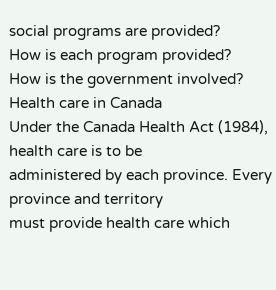social programs are provided?
How is each program provided?
How is the government involved?
Health care in Canada
Under the Canada Health Act (1984), health care is to be
administered by each province. Every province and territory
must provide health care which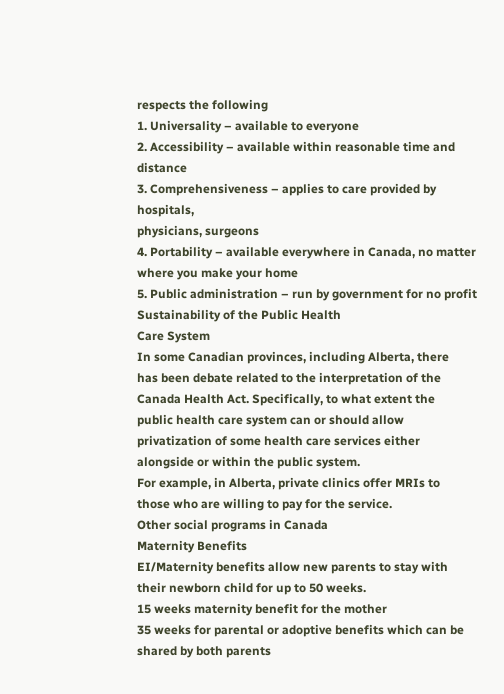respects the following
1. Universality – available to everyone
2. Accessibility – available within reasonable time and distance
3. Comprehensiveness – applies to care provided by hospitals,
physicians, surgeons
4. Portability – available everywhere in Canada, no matter
where you make your home
5. Public administration – run by government for no profit
Sustainability of the Public Health
Care System
In some Canadian provinces, including Alberta, there
has been debate related to the interpretation of the
Canada Health Act. Specifically, to what extent the
public health care system can or should allow
privatization of some health care services either
alongside or within the public system.
For example, in Alberta, private clinics offer MRIs to
those who are willing to pay for the service.
Other social programs in Canada
Maternity Benefits
EI/Maternity benefits allow new parents to stay with
their newborn child for up to 50 weeks.
15 weeks maternity benefit for the mother
35 weeks for parental or adoptive benefits which can be
shared by both parents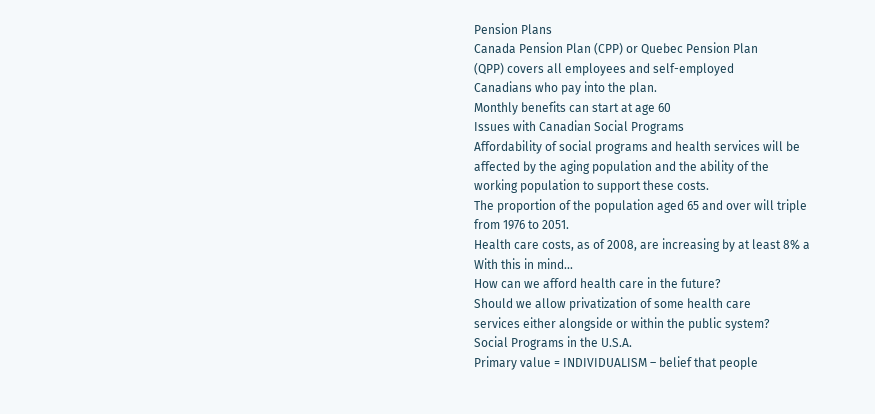Pension Plans
Canada Pension Plan (CPP) or Quebec Pension Plan
(QPP) covers all employees and self-employed
Canadians who pay into the plan.
Monthly benefits can start at age 60
Issues with Canadian Social Programs
Affordability of social programs and health services will be
affected by the aging population and the ability of the
working population to support these costs.
The proportion of the population aged 65 and over will triple
from 1976 to 2051.
Health care costs, as of 2008, are increasing by at least 8% a
With this in mind...
How can we afford health care in the future?
Should we allow privatization of some health care
services either alongside or within the public system?
Social Programs in the U.S.A.
Primary value = INDIVIDUALISM – belief that people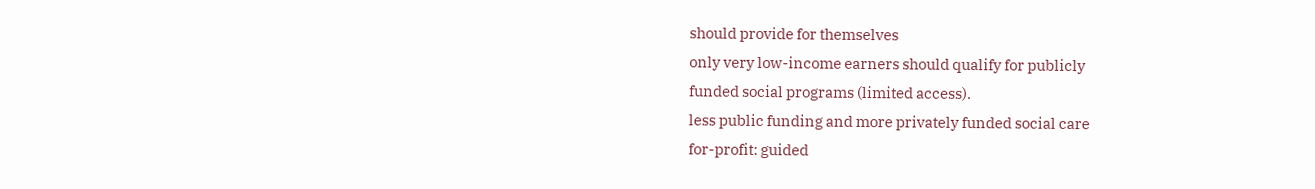should provide for themselves
only very low-income earners should qualify for publicly
funded social programs (limited access).
less public funding and more privately funded social care
for-profit: guided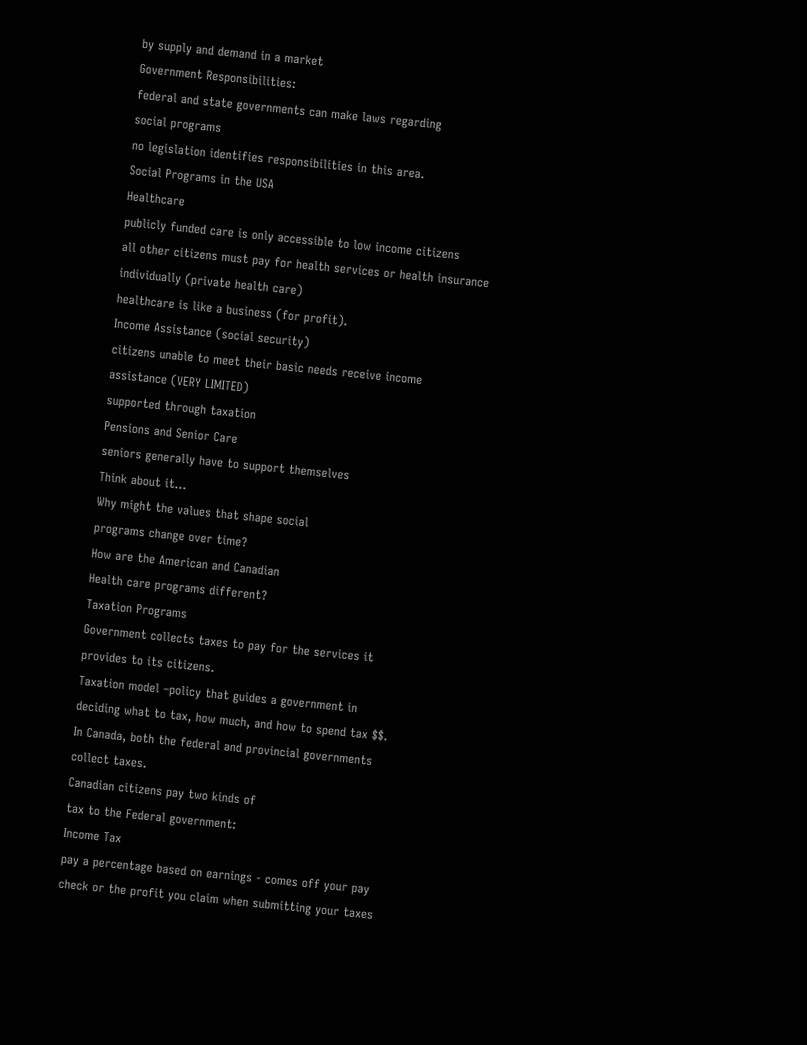by supply and demand in a market
Government Responsibilities:
federal and state governments can make laws regarding
social programs
no legislation identifies responsibilities in this area.
Social Programs in the USA
Healthcare
publicly funded care is only accessible to low income citizens
all other citizens must pay for health services or health insurance
individually (private health care)
healthcare is like a business (for profit).
Income Assistance (social security)
citizens unable to meet their basic needs receive income
assistance (VERY LIMITED)
supported through taxation
Pensions and Senior Care
seniors generally have to support themselves
Think about it…
Why might the values that shape social
programs change over time?
How are the American and Canadian
Health care programs different?
Taxation Programs
Government collects taxes to pay for the services it
provides to its citizens.
Taxation model –policy that guides a government in
deciding what to tax, how much, and how to spend tax $$.
In Canada, both the federal and provincial governments
collect taxes.
Canadian citizens pay two kinds of
tax to the Federal government:
Income Tax
pay a percentage based on earnings - comes off your pay
check or the profit you claim when submitting your taxes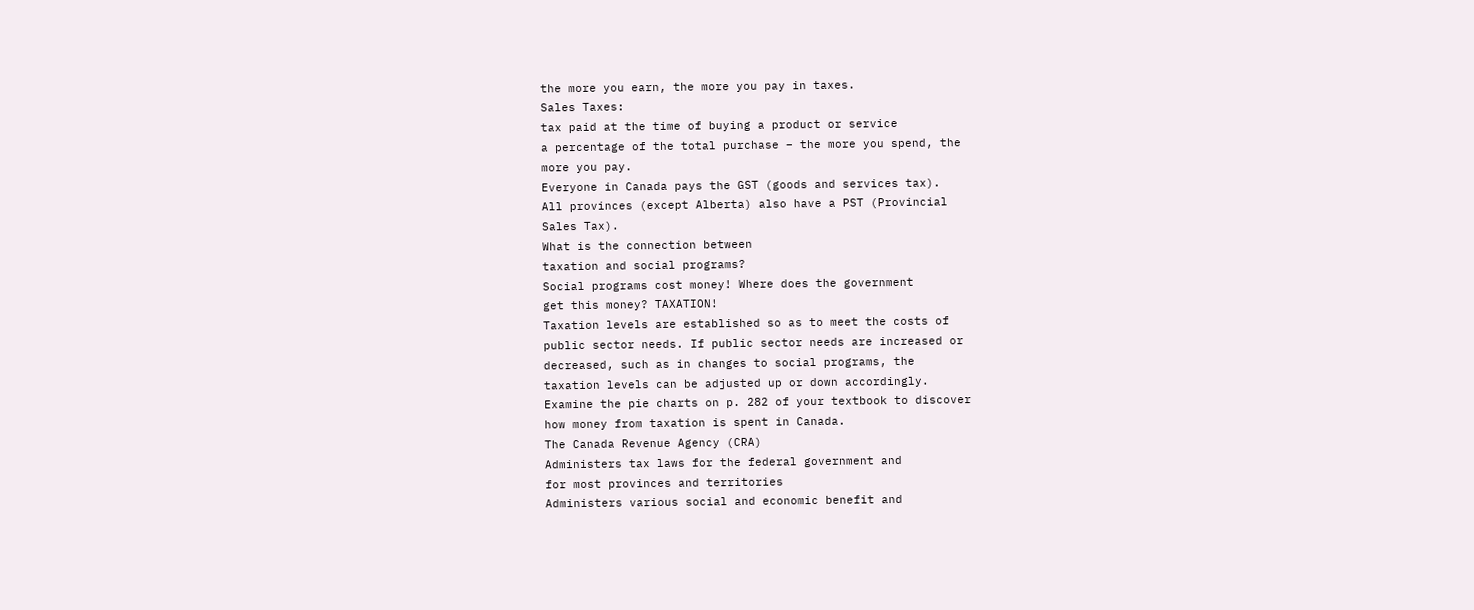the more you earn, the more you pay in taxes.
Sales Taxes:
tax paid at the time of buying a product or service
a percentage of the total purchase – the more you spend, the
more you pay.
Everyone in Canada pays the GST (goods and services tax).
All provinces (except Alberta) also have a PST (Provincial
Sales Tax).
What is the connection between
taxation and social programs?
Social programs cost money! Where does the government
get this money? TAXATION!
Taxation levels are established so as to meet the costs of
public sector needs. If public sector needs are increased or
decreased, such as in changes to social programs, the
taxation levels can be adjusted up or down accordingly.
Examine the pie charts on p. 282 of your textbook to discover
how money from taxation is spent in Canada.
The Canada Revenue Agency (CRA)
Administers tax laws for the federal government and
for most provinces and territories
Administers various social and economic benefit and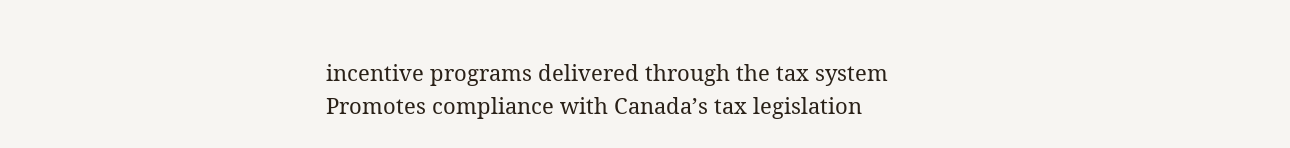incentive programs delivered through the tax system
Promotes compliance with Canada’s tax legislation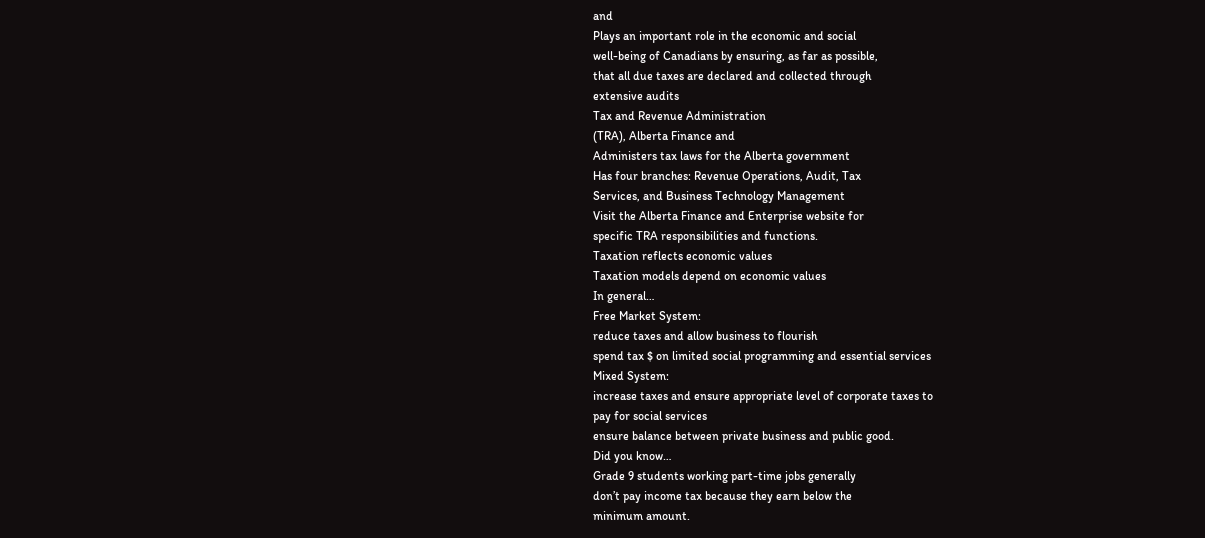and
Plays an important role in the economic and social
well-being of Canadians by ensuring, as far as possible,
that all due taxes are declared and collected through
extensive audits
Tax and Revenue Administration
(TRA), Alberta Finance and
Administers tax laws for the Alberta government
Has four branches: Revenue Operations, Audit, Tax
Services, and Business Technology Management
Visit the Alberta Finance and Enterprise website for
specific TRA responsibilities and functions.
Taxation reflects economic values
Taxation models depend on economic values
In general…
Free Market System:
reduce taxes and allow business to flourish
spend tax $ on limited social programming and essential services
Mixed System:
increase taxes and ensure appropriate level of corporate taxes to
pay for social services
ensure balance between private business and public good.
Did you know…
Grade 9 students working part-time jobs generally
don’t pay income tax because they earn below the
minimum amount.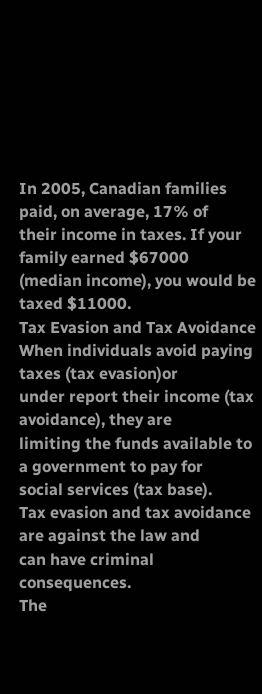In 2005, Canadian families paid, on average, 17% of
their income in taxes. If your family earned $67000
(median income), you would be taxed $11000.
Tax Evasion and Tax Avoidance
When individuals avoid paying taxes (tax evasion)or
under report their income (tax avoidance), they are
limiting the funds available to a government to pay for
social services (tax base).
Tax evasion and tax avoidance are against the law and
can have criminal consequences.
The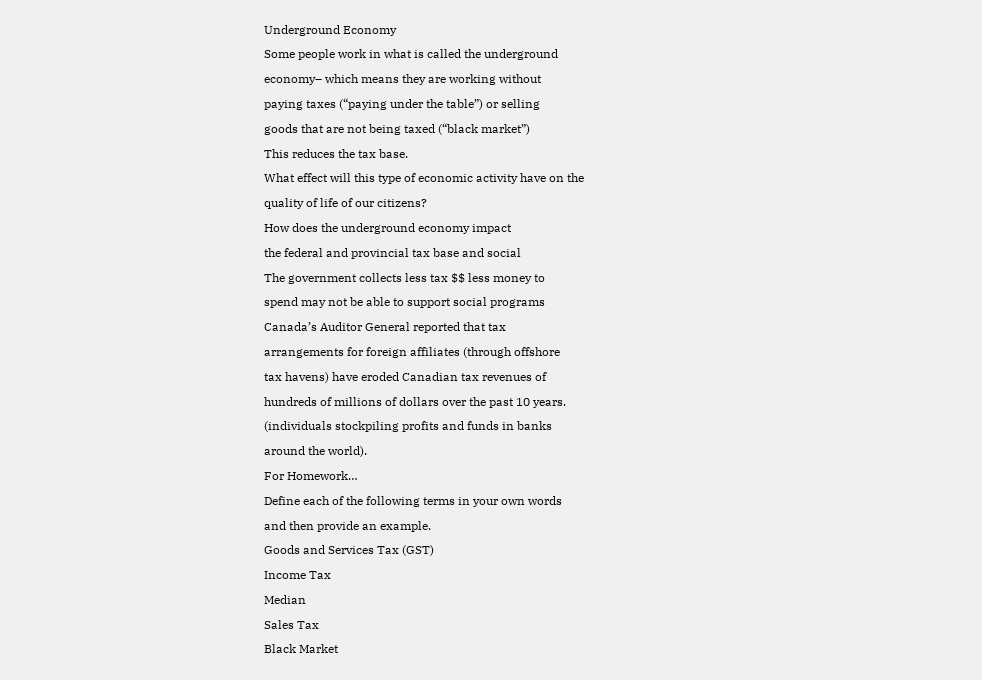Underground Economy
Some people work in what is called the underground
economy– which means they are working without
paying taxes (“paying under the table”) or selling
goods that are not being taxed (“black market”)
This reduces the tax base.
What effect will this type of economic activity have on the
quality of life of our citizens?
How does the underground economy impact
the federal and provincial tax base and social
The government collects less tax $$ less money to
spend may not be able to support social programs
Canada’s Auditor General reported that tax
arrangements for foreign affiliates (through offshore
tax havens) have eroded Canadian tax revenues of
hundreds of millions of dollars over the past 10 years.
(individuals stockpiling profits and funds in banks
around the world).
For Homework…
Define each of the following terms in your own words
and then provide an example.
Goods and Services Tax (GST)
Income Tax
Median
Sales Tax
Black Market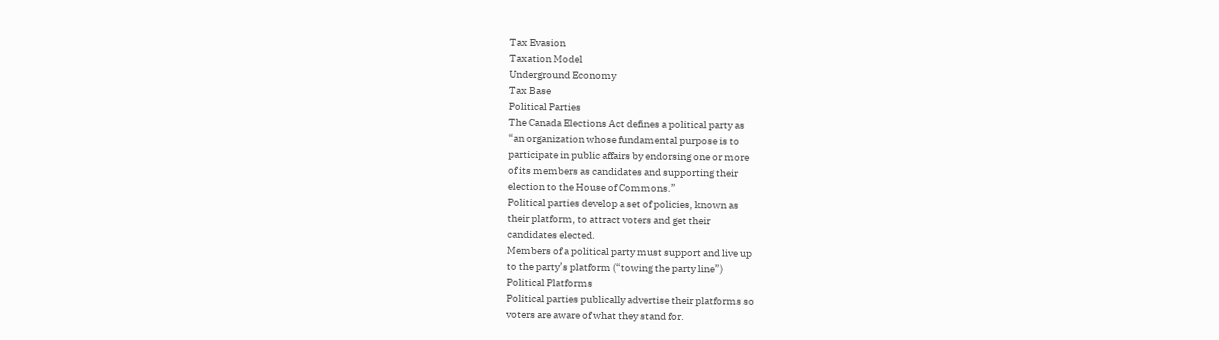Tax Evasion
Taxation Model
Underground Economy
Tax Base
Political Parties
The Canada Elections Act defines a political party as
“an organization whose fundamental purpose is to
participate in public affairs by endorsing one or more
of its members as candidates and supporting their
election to the House of Commons.”
Political parties develop a set of policies, known as
their platform, to attract voters and get their
candidates elected.
Members of a political party must support and live up
to the party’s platform (“towing the party line”)
Political Platforms
Political parties publically advertise their platforms so
voters are aware of what they stand for.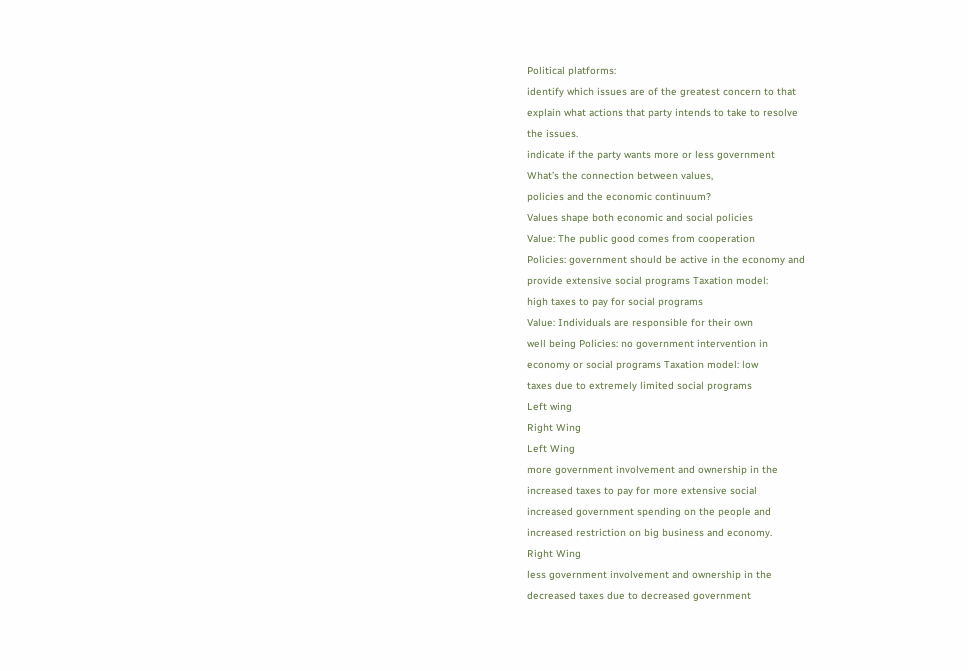Political platforms:
identify which issues are of the greatest concern to that
explain what actions that party intends to take to resolve
the issues.
indicate if the party wants more or less government
What’s the connection between values,
policies and the economic continuum?
Values shape both economic and social policies
Value: The public good comes from cooperation
Policies: government should be active in the economy and
provide extensive social programs Taxation model:
high taxes to pay for social programs
Value: Individuals are responsible for their own
well being Policies: no government intervention in
economy or social programs Taxation model: low
taxes due to extremely limited social programs
Left wing
Right Wing
Left Wing
more government involvement and ownership in the
increased taxes to pay for more extensive social
increased government spending on the people and
increased restriction on big business and economy.
Right Wing
less government involvement and ownership in the
decreased taxes due to decreased government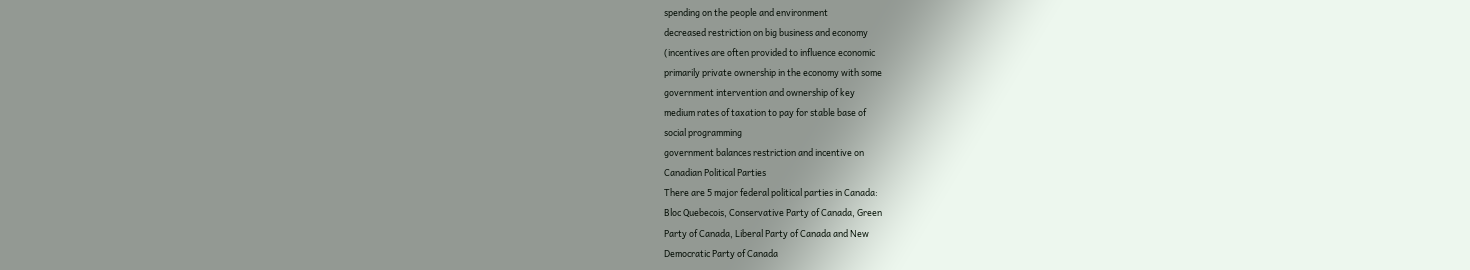spending on the people and environment
decreased restriction on big business and economy
(incentives are often provided to influence economic
primarily private ownership in the economy with some
government intervention and ownership of key
medium rates of taxation to pay for stable base of
social programming
government balances restriction and incentive on
Canadian Political Parties
There are 5 major federal political parties in Canada:
Bloc Quebecois, Conservative Party of Canada, Green
Party of Canada, Liberal Party of Canada and New
Democratic Party of Canada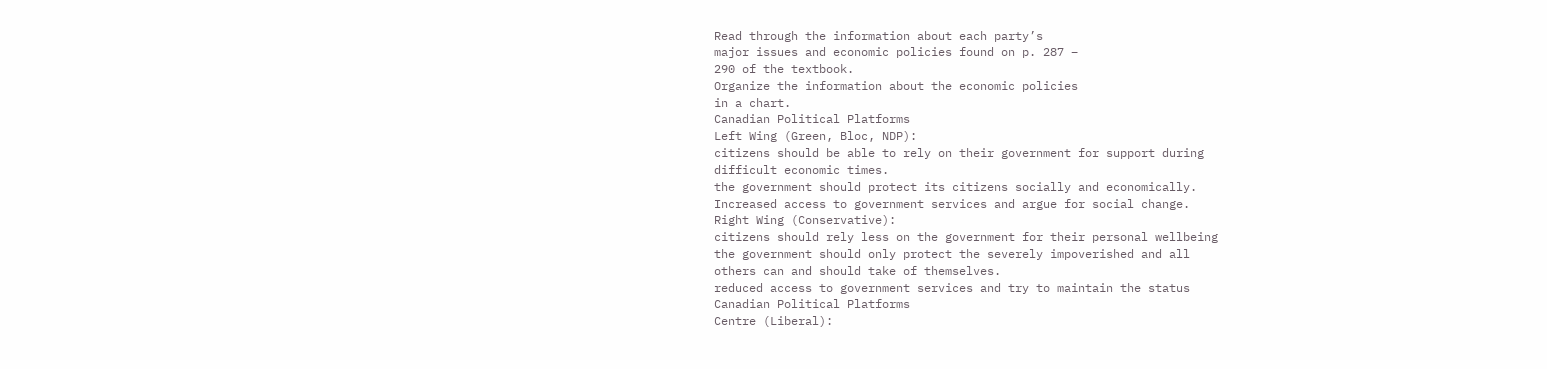Read through the information about each party’s
major issues and economic policies found on p. 287 –
290 of the textbook.
Organize the information about the economic policies
in a chart.
Canadian Political Platforms
Left Wing (Green, Bloc, NDP):
citizens should be able to rely on their government for support during
difficult economic times.
the government should protect its citizens socially and economically.
Increased access to government services and argue for social change.
Right Wing (Conservative):
citizens should rely less on the government for their personal wellbeing
the government should only protect the severely impoverished and all
others can and should take of themselves.
reduced access to government services and try to maintain the status
Canadian Political Platforms
Centre (Liberal):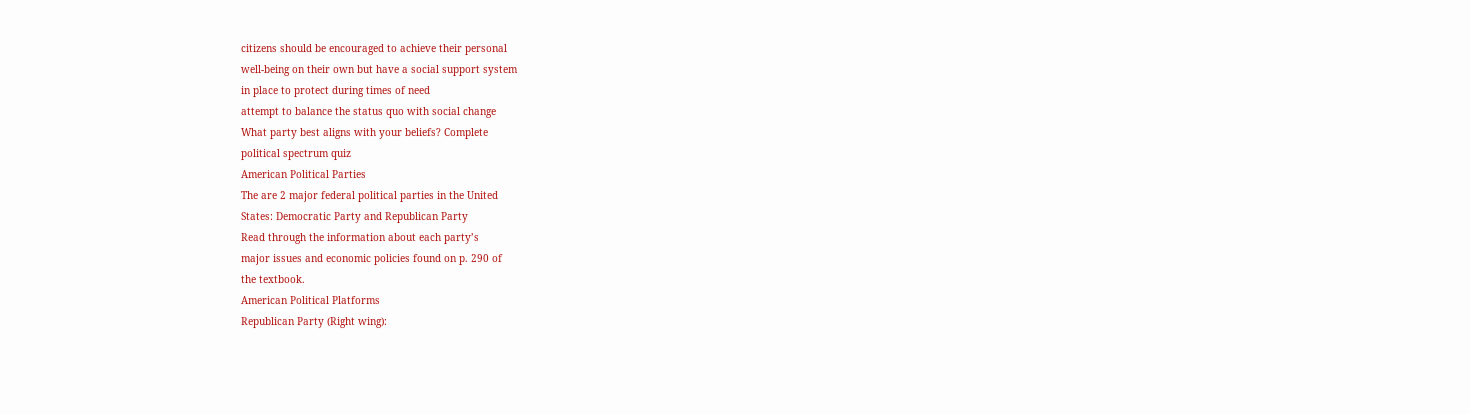citizens should be encouraged to achieve their personal
well-being on their own but have a social support system
in place to protect during times of need
attempt to balance the status quo with social change
What party best aligns with your beliefs? Complete
political spectrum quiz
American Political Parties
The are 2 major federal political parties in the United
States: Democratic Party and Republican Party
Read through the information about each party’s
major issues and economic policies found on p. 290 of
the textbook.
American Political Platforms
Republican Party (Right wing):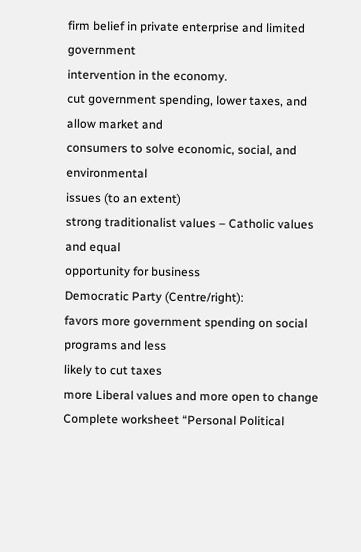firm belief in private enterprise and limited government
intervention in the economy.
cut government spending, lower taxes, and allow market and
consumers to solve economic, social, and environmental
issues (to an extent)
strong traditionalist values – Catholic values and equal
opportunity for business
Democratic Party (Centre/right):
favors more government spending on social programs and less
likely to cut taxes
more Liberal values and more open to change
Complete worksheet “Personal Political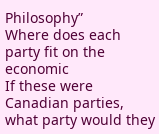Philosophy”
Where does each party fit on the economic
If these were Canadian parties, what party would they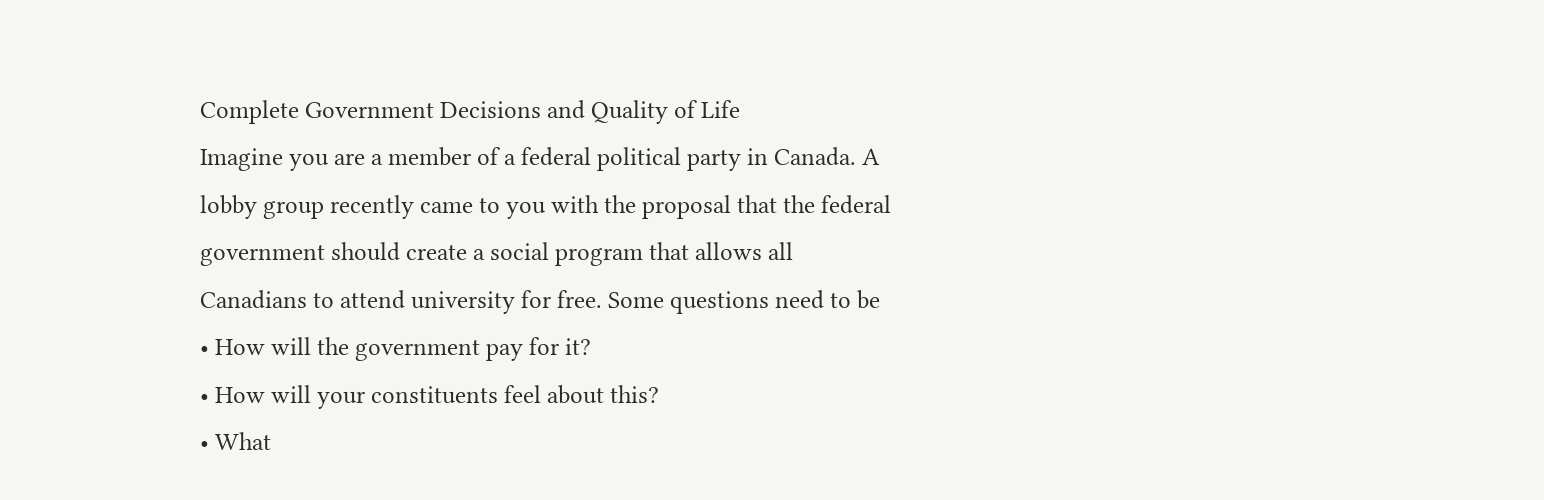Complete Government Decisions and Quality of Life
Imagine you are a member of a federal political party in Canada. A
lobby group recently came to you with the proposal that the federal
government should create a social program that allows all
Canadians to attend university for free. Some questions need to be
• How will the government pay for it?
• How will your constituents feel about this?
• What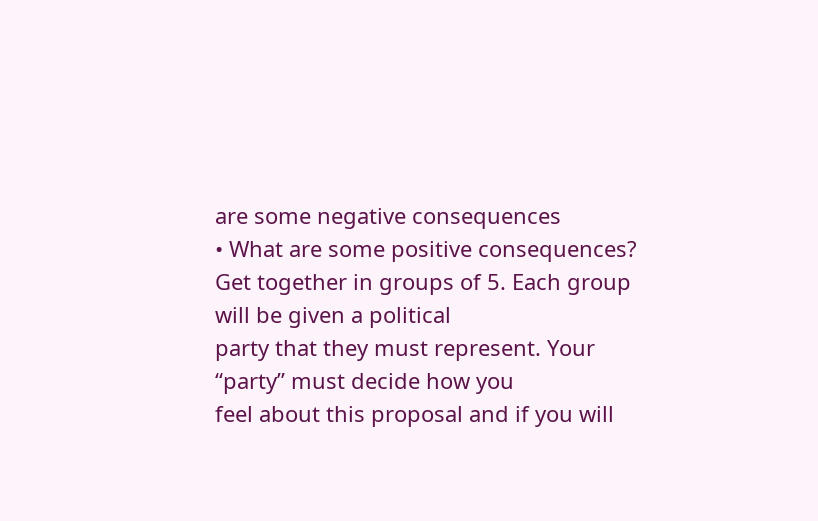are some negative consequences
• What are some positive consequences?
Get together in groups of 5. Each group will be given a political
party that they must represent. Your “party” must decide how you
feel about this proposal and if you will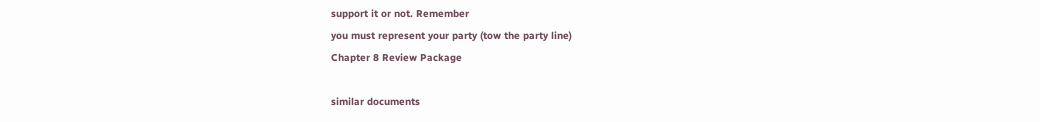support it or not. Remember
you must represent your party (tow the party line)
Chapter 8 Review Package

similar documents